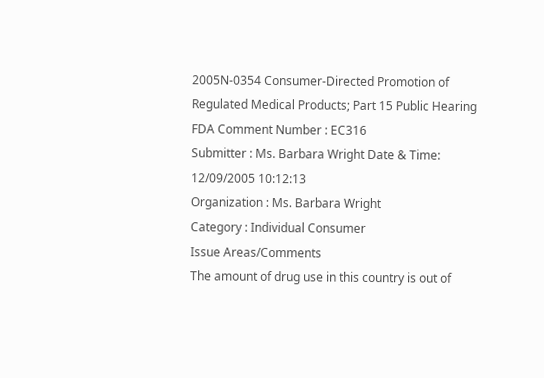2005N-0354 Consumer-Directed Promotion of Regulated Medical Products; Part 15 Public Hearing
FDA Comment Number : EC316
Submitter : Ms. Barbara Wright Date & Time: 12/09/2005 10:12:13
Organization : Ms. Barbara Wright
Category : Individual Consumer
Issue Areas/Comments
The amount of drug use in this country is out of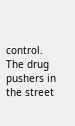control. The drug pushers in the street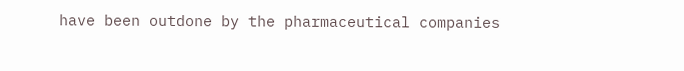have been outdone by the pharmaceutical companies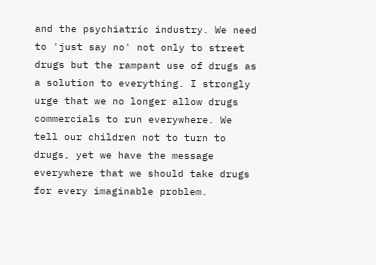and the psychiatric industry. We need to 'just say no' not only to street drugs but the rampant use of drugs as a solution to everything. I strongly urge that we no longer allow drugs commercials to run everywhere. We tell our children not to turn to drugs, yet we have the message everywhere that we should take drugs for every imaginable problem.